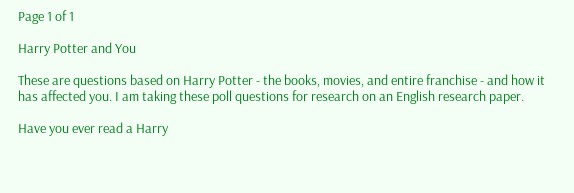Page 1 of 1

Harry Potter and You

These are questions based on Harry Potter - the books, movies, and entire franchise - and how it has affected you. I am taking these poll questions for research on an English research paper.

Have you ever read a Harry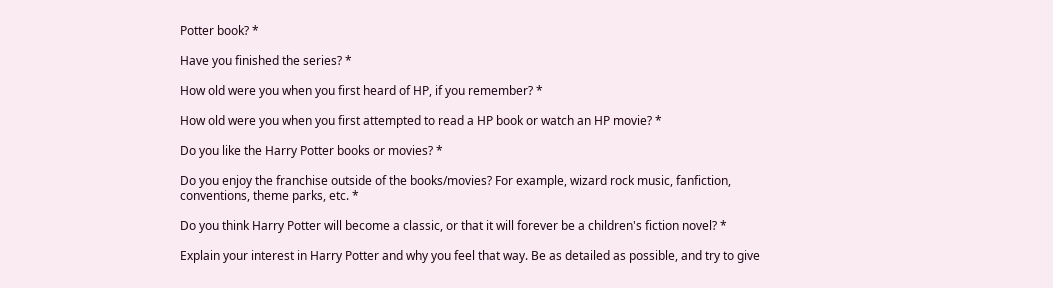Potter book? *

Have you finished the series? *

How old were you when you first heard of HP, if you remember? *

How old were you when you first attempted to read a HP book or watch an HP movie? *

Do you like the Harry Potter books or movies? *

Do you enjoy the franchise outside of the books/movies? For example, wizard rock music, fanfiction, conventions, theme parks, etc. *

Do you think Harry Potter will become a classic, or that it will forever be a children's fiction novel? *

Explain your interest in Harry Potter and why you feel that way. Be as detailed as possible, and try to give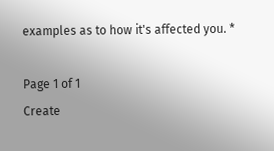examples as to how it's affected you. *

Page 1 of 1
Create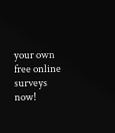your own free online surveys now!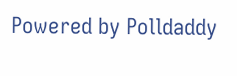Powered by Polldaddy